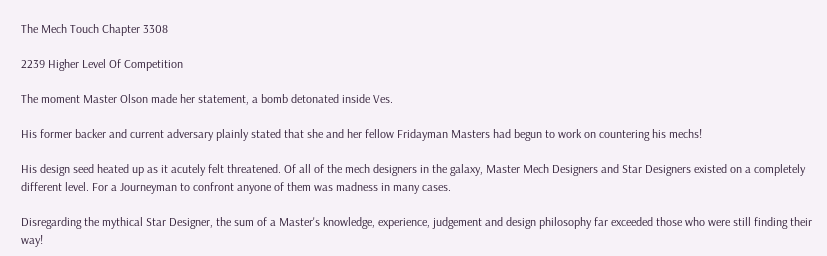The Mech Touch Chapter 3308

2239 Higher Level Of Competition

The moment Master Olson made her statement, a bomb detonated inside Ves.

His former backer and current adversary plainly stated that she and her fellow Fridayman Masters had begun to work on countering his mechs!

His design seed heated up as it acutely felt threatened. Of all of the mech designers in the galaxy, Master Mech Designers and Star Designers existed on a completely different level. For a Journeyman to confront anyone of them was madness in many cases.

Disregarding the mythical Star Designer, the sum of a Master's knowledge, experience, judgement and design philosophy far exceeded those who were still finding their way!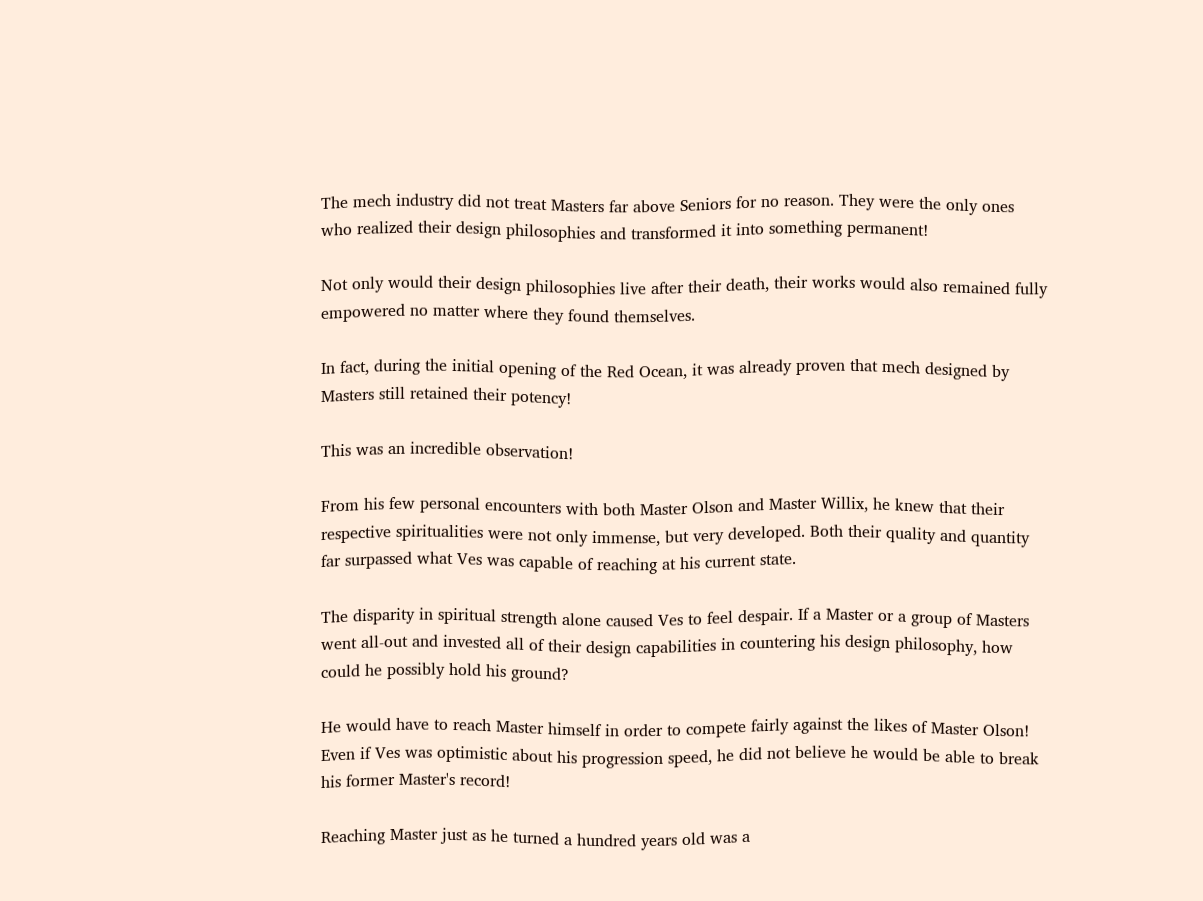The mech industry did not treat Masters far above Seniors for no reason. They were the only ones who realized their design philosophies and transformed it into something permanent!

Not only would their design philosophies live after their death, their works would also remained fully empowered no matter where they found themselves.

In fact, during the initial opening of the Red Ocean, it was already proven that mech designed by Masters still retained their potency!

This was an incredible observation!

From his few personal encounters with both Master Olson and Master Willix, he knew that their respective spiritualities were not only immense, but very developed. Both their quality and quantity far surpassed what Ves was capable of reaching at his current state.

The disparity in spiritual strength alone caused Ves to feel despair. If a Master or a group of Masters went all-out and invested all of their design capabilities in countering his design philosophy, how could he possibly hold his ground?

He would have to reach Master himself in order to compete fairly against the likes of Master Olson! Even if Ves was optimistic about his progression speed, he did not believe he would be able to break his former Master's record!

Reaching Master just as he turned a hundred years old was a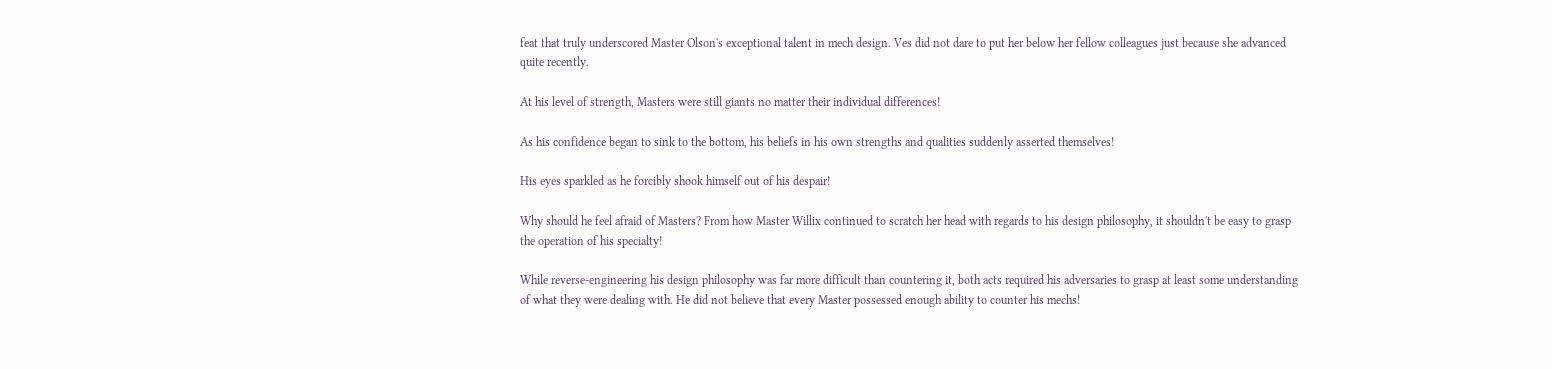feat that truly underscored Master Olson's exceptional talent in mech design. Ves did not dare to put her below her fellow colleagues just because she advanced quite recently.

At his level of strength, Masters were still giants no matter their individual differences!

As his confidence began to sink to the bottom, his beliefs in his own strengths and qualities suddenly asserted themselves!

His eyes sparkled as he forcibly shook himself out of his despair!

Why should he feel afraid of Masters? From how Master Willix continued to scratch her head with regards to his design philosophy, it shouldn't be easy to grasp the operation of his specialty!

While reverse-engineering his design philosophy was far more difficult than countering it, both acts required his adversaries to grasp at least some understanding of what they were dealing with. He did not believe that every Master possessed enough ability to counter his mechs!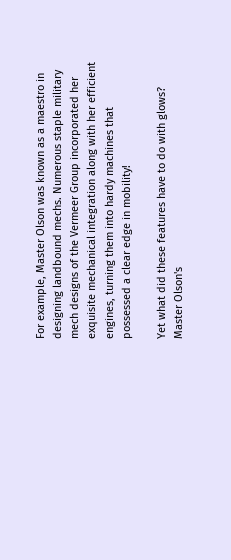For example, Master Olson was known as a maestro in designing landbound mechs. Numerous staple military mech designs of the Vermeer Group incorporated her exquisite mechanical integration along with her efficient engines, turning them into hardy machines that possessed a clear edge in mobility!

Yet what did these features have to do with glows? Master Olson's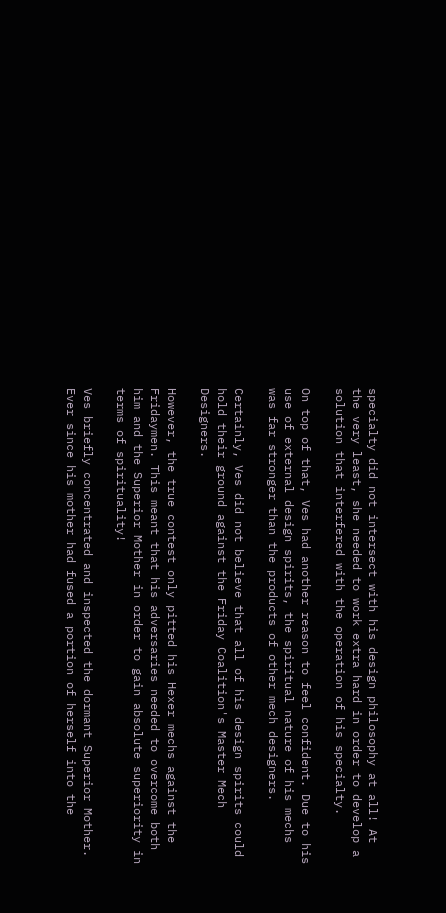specialty did not intersect with his design philosophy at all! At the very least, she needed to work extra hard in order to develop a solution that interfered with the operation of his specialty.

On top of that, Ves had another reason to feel confident. Due to his use of external design spirits, the spiritual nature of his mechs was far stronger than the products of other mech designers.

Certainly, Ves did not believe that all of his design spirits could hold their ground against the Friday Coalition's Master Mech Designers.

However, the true contest only pitted his Hexer mechs against the Fridaymen. This meant that his adversaries needed to overcome both him and the Superior Mother in order to gain absolute superiority in terms of spirituality!

Ves briefly concentrated and inspected the dormant Superior Mother. Ever since his mother had fused a portion of herself into the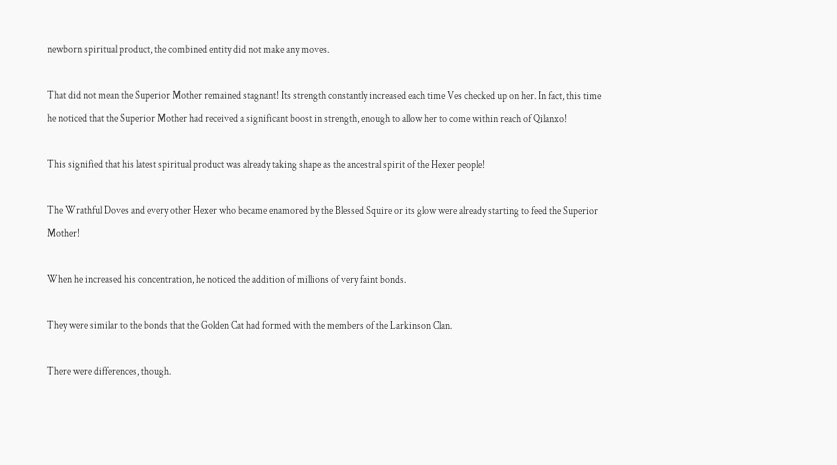newborn spiritual product, the combined entity did not make any moves.

That did not mean the Superior Mother remained stagnant! Its strength constantly increased each time Ves checked up on her. In fact, this time he noticed that the Superior Mother had received a significant boost in strength, enough to allow her to come within reach of Qilanxo!

This signified that his latest spiritual product was already taking shape as the ancestral spirit of the Hexer people!

The Wrathful Doves and every other Hexer who became enamored by the Blessed Squire or its glow were already starting to feed the Superior Mother!

When he increased his concentration, he noticed the addition of millions of very faint bonds.

They were similar to the bonds that the Golden Cat had formed with the members of the Larkinson Clan.

There were differences, though.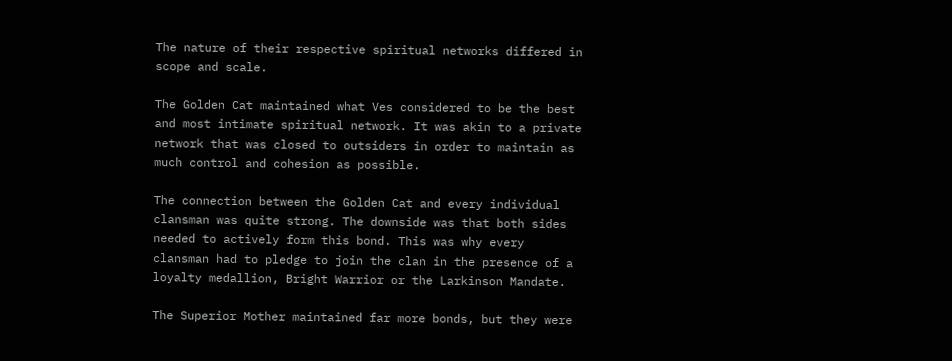The nature of their respective spiritual networks differed in scope and scale.

The Golden Cat maintained what Ves considered to be the best and most intimate spiritual network. It was akin to a private network that was closed to outsiders in order to maintain as much control and cohesion as possible.

The connection between the Golden Cat and every individual clansman was quite strong. The downside was that both sides needed to actively form this bond. This was why every clansman had to pledge to join the clan in the presence of a loyalty medallion, Bright Warrior or the Larkinson Mandate.

The Superior Mother maintained far more bonds, but they were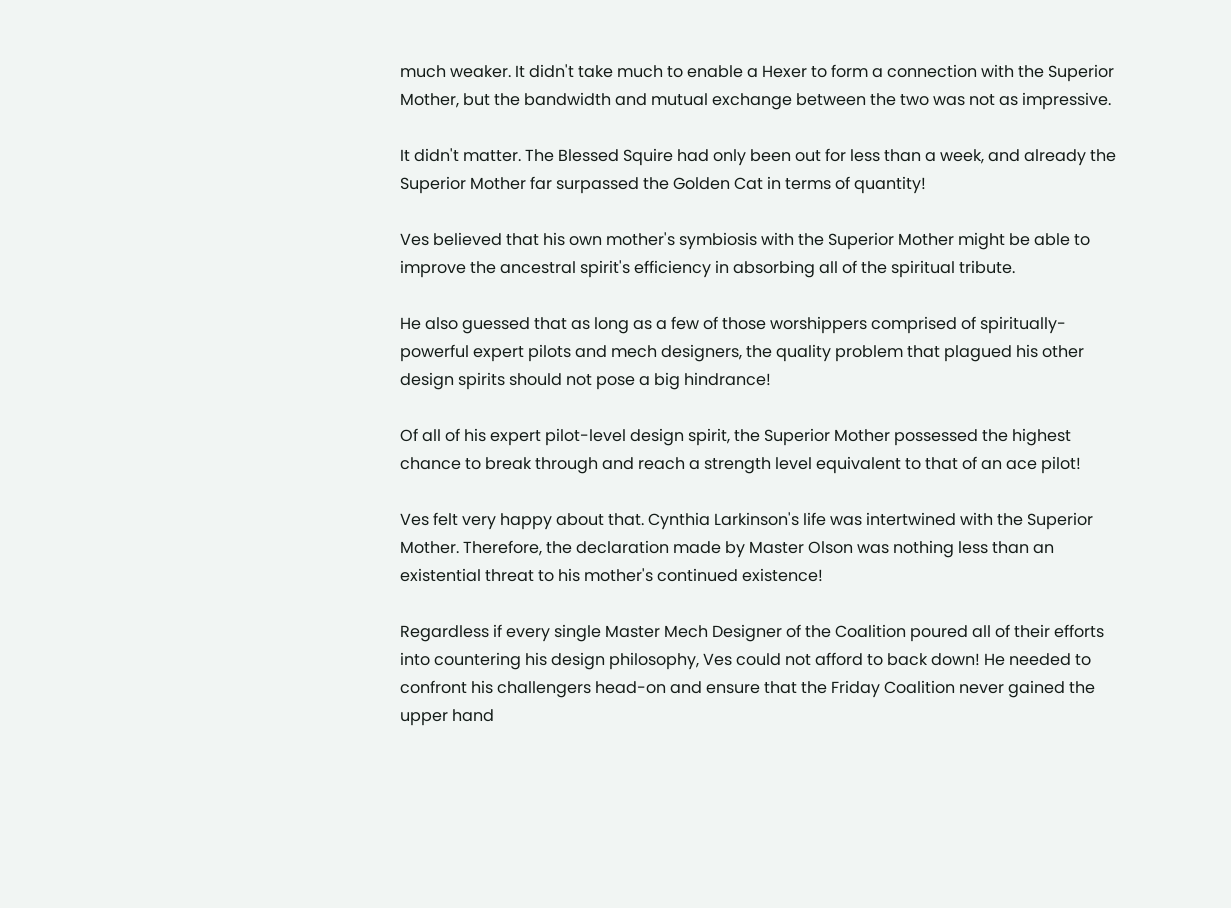much weaker. It didn't take much to enable a Hexer to form a connection with the Superior Mother, but the bandwidth and mutual exchange between the two was not as impressive.

It didn't matter. The Blessed Squire had only been out for less than a week, and already the Superior Mother far surpassed the Golden Cat in terms of quantity!

Ves believed that his own mother's symbiosis with the Superior Mother might be able to improve the ancestral spirit's efficiency in absorbing all of the spiritual tribute.

He also guessed that as long as a few of those worshippers comprised of spiritually-powerful expert pilots and mech designers, the quality problem that plagued his other design spirits should not pose a big hindrance!

Of all of his expert pilot-level design spirit, the Superior Mother possessed the highest chance to break through and reach a strength level equivalent to that of an ace pilot!

Ves felt very happy about that. Cynthia Larkinson's life was intertwined with the Superior Mother. Therefore, the declaration made by Master Olson was nothing less than an existential threat to his mother's continued existence!

Regardless if every single Master Mech Designer of the Coalition poured all of their efforts into countering his design philosophy, Ves could not afford to back down! He needed to confront his challengers head-on and ensure that the Friday Coalition never gained the upper hand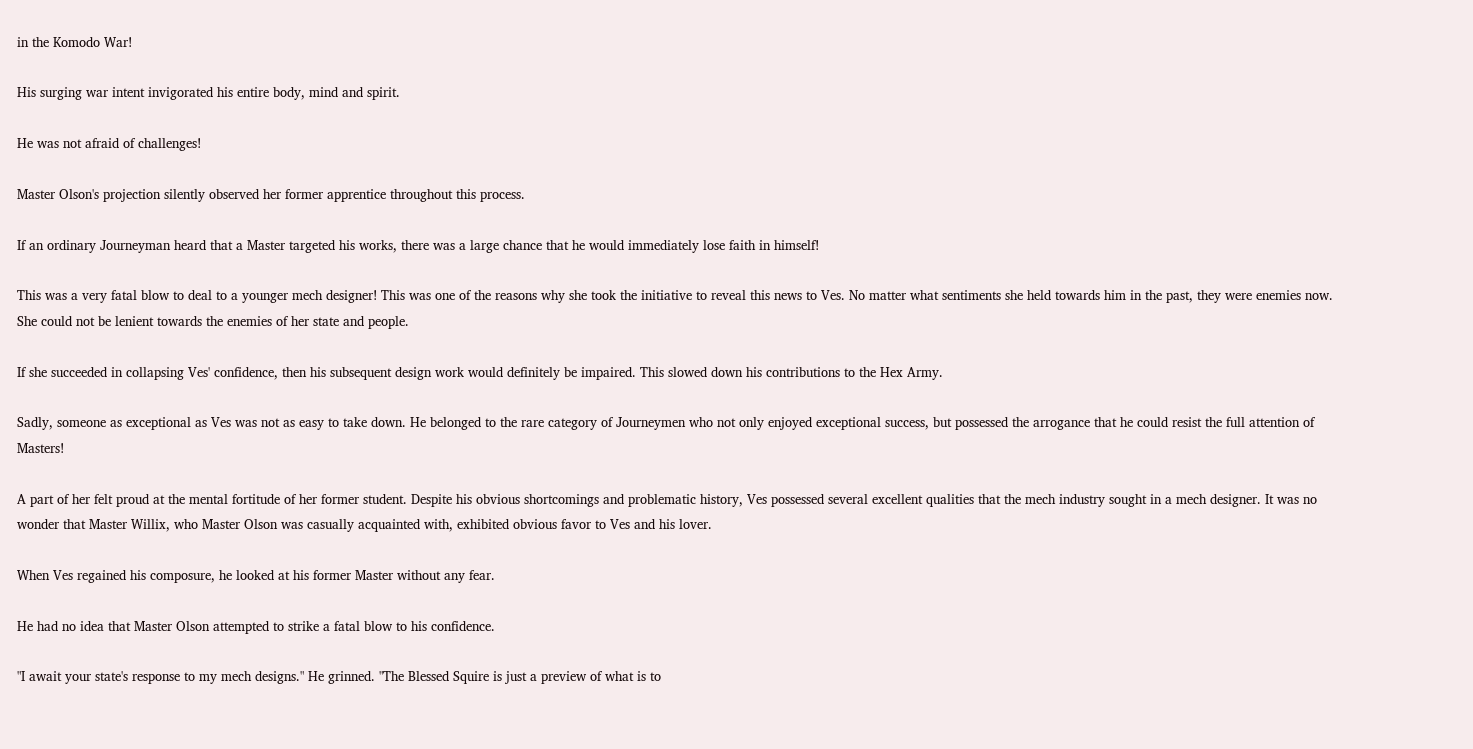in the Komodo War!

His surging war intent invigorated his entire body, mind and spirit.

He was not afraid of challenges!

Master Olson's projection silently observed her former apprentice throughout this process.

If an ordinary Journeyman heard that a Master targeted his works, there was a large chance that he would immediately lose faith in himself!

This was a very fatal blow to deal to a younger mech designer! This was one of the reasons why she took the initiative to reveal this news to Ves. No matter what sentiments she held towards him in the past, they were enemies now. She could not be lenient towards the enemies of her state and people.

If she succeeded in collapsing Ves' confidence, then his subsequent design work would definitely be impaired. This slowed down his contributions to the Hex Army.

Sadly, someone as exceptional as Ves was not as easy to take down. He belonged to the rare category of Journeymen who not only enjoyed exceptional success, but possessed the arrogance that he could resist the full attention of Masters!

A part of her felt proud at the mental fortitude of her former student. Despite his obvious shortcomings and problematic history, Ves possessed several excellent qualities that the mech industry sought in a mech designer. It was no wonder that Master Willix, who Master Olson was casually acquainted with, exhibited obvious favor to Ves and his lover.

When Ves regained his composure, he looked at his former Master without any fear.

He had no idea that Master Olson attempted to strike a fatal blow to his confidence.

"I await your state's response to my mech designs." He grinned. "The Blessed Squire is just a preview of what is to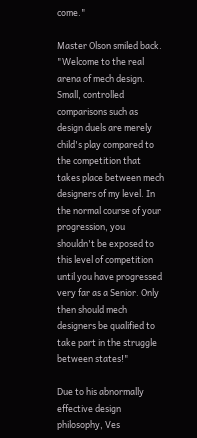come."

Master Olson smiled back. "Welcome to the real arena of mech design. Small, controlled comparisons such as design duels are merely child's play compared to the competition that takes place between mech designers of my level. In the normal course of your progression, you shouldn't be exposed to this level of competition until you have progressed very far as a Senior. Only then should mech designers be qualified to take part in the struggle between states!"

Due to his abnormally effective design philosophy, Ves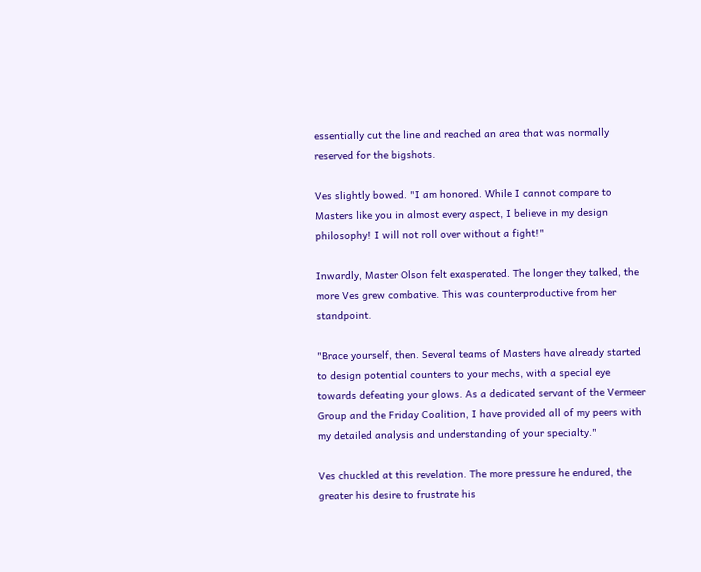essentially cut the line and reached an area that was normally reserved for the bigshots.

Ves slightly bowed. "I am honored. While I cannot compare to Masters like you in almost every aspect, I believe in my design philosophy! I will not roll over without a fight!"

Inwardly, Master Olson felt exasperated. The longer they talked, the more Ves grew combative. This was counterproductive from her standpoint.

"Brace yourself, then. Several teams of Masters have already started to design potential counters to your mechs, with a special eye towards defeating your glows. As a dedicated servant of the Vermeer Group and the Friday Coalition, I have provided all of my peers with my detailed analysis and understanding of your specialty."

Ves chuckled at this revelation. The more pressure he endured, the greater his desire to frustrate his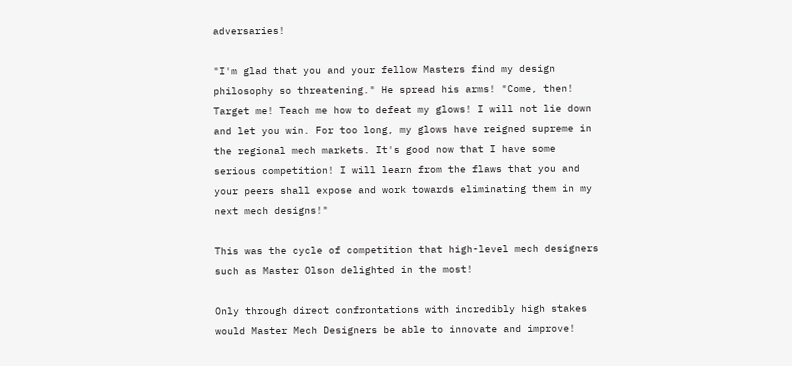adversaries!

"I'm glad that you and your fellow Masters find my design philosophy so threatening." He spread his arms! "Come, then! Target me! Teach me how to defeat my glows! I will not lie down and let you win. For too long, my glows have reigned supreme in the regional mech markets. It's good now that I have some serious competition! I will learn from the flaws that you and your peers shall expose and work towards eliminating them in my next mech designs!"

This was the cycle of competition that high-level mech designers such as Master Olson delighted in the most!

Only through direct confrontations with incredibly high stakes would Master Mech Designers be able to innovate and improve!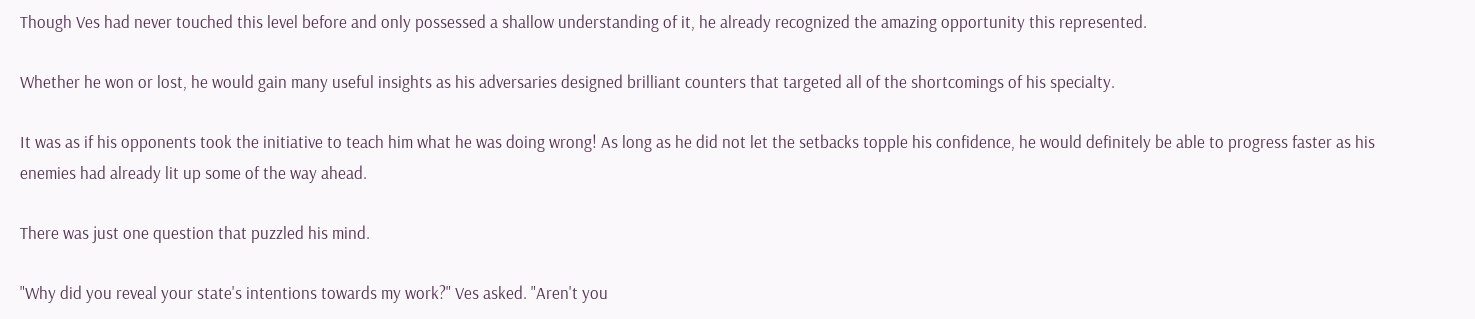Though Ves had never touched this level before and only possessed a shallow understanding of it, he already recognized the amazing opportunity this represented.

Whether he won or lost, he would gain many useful insights as his adversaries designed brilliant counters that targeted all of the shortcomings of his specialty.

It was as if his opponents took the initiative to teach him what he was doing wrong! As long as he did not let the setbacks topple his confidence, he would definitely be able to progress faster as his enemies had already lit up some of the way ahead.

There was just one question that puzzled his mind.

"Why did you reveal your state's intentions towards my work?" Ves asked. "Aren't you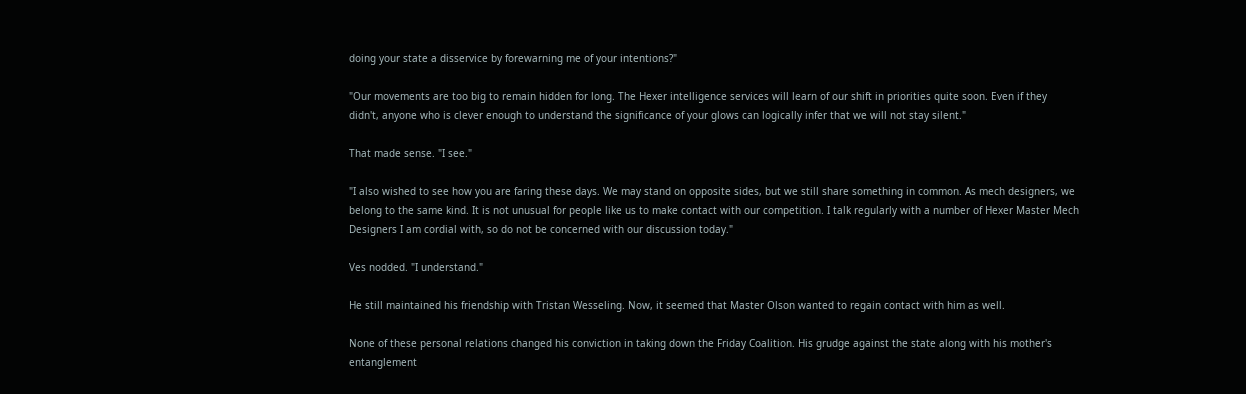doing your state a disservice by forewarning me of your intentions?"

"Our movements are too big to remain hidden for long. The Hexer intelligence services will learn of our shift in priorities quite soon. Even if they didn't, anyone who is clever enough to understand the significance of your glows can logically infer that we will not stay silent."

That made sense. "I see."

"I also wished to see how you are faring these days. We may stand on opposite sides, but we still share something in common. As mech designers, we belong to the same kind. It is not unusual for people like us to make contact with our competition. I talk regularly with a number of Hexer Master Mech Designers I am cordial with, so do not be concerned with our discussion today."

Ves nodded. "I understand."

He still maintained his friendship with Tristan Wesseling. Now, it seemed that Master Olson wanted to regain contact with him as well.

None of these personal relations changed his conviction in taking down the Friday Coalition. His grudge against the state along with his mother's entanglement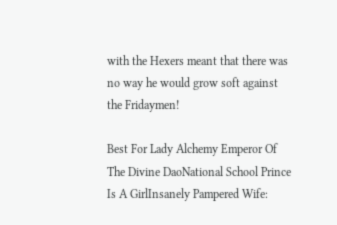with the Hexers meant that there was no way he would grow soft against the Fridaymen!

Best For Lady Alchemy Emperor Of The Divine DaoNational School Prince Is A GirlInsanely Pampered Wife: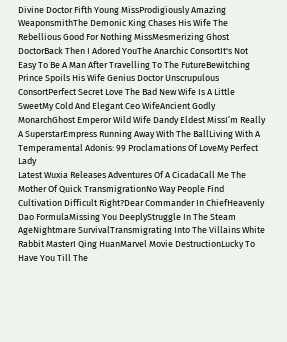Divine Doctor Fifth Young MissProdigiously Amazing WeaponsmithThe Demonic King Chases His Wife The Rebellious Good For Nothing MissMesmerizing Ghost DoctorBack Then I Adored YouThe Anarchic ConsortIt's Not Easy To Be A Man After Travelling To The FutureBewitching Prince Spoils His Wife Genius Doctor Unscrupulous ConsortPerfect Secret Love The Bad New Wife Is A Little SweetMy Cold And Elegant Ceo WifeAncient Godly MonarchGhost Emperor Wild Wife Dandy Eldest MissI’m Really A SuperstarEmpress Running Away With The BallLiving With A Temperamental Adonis: 99 Proclamations Of LoveMy Perfect Lady
Latest Wuxia Releases Adventures Of A CicadaCall Me The Mother Of Quick TransmigrationNo Way People Find Cultivation Difficult Right?Dear Commander In ChiefHeavenly Dao FormulaMissing You DeeplyStruggle In The Steam AgeNightmare SurvivalTransmigrating Into The Villains White Rabbit MasterI Qing HuanMarvel Movie DestructionLucky To Have You Till The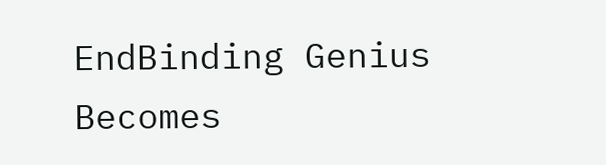EndBinding Genius Becomes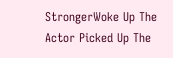StrongerWoke Up The Actor Picked Up The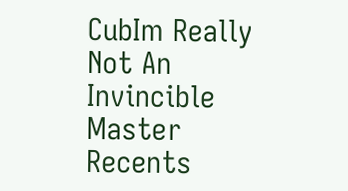CubIm Really Not An Invincible Master
Recents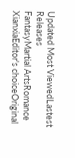Updated Most ViewedLastest Releases
FantasyMartial ArtsRomance
XianxiaEditor's choiceOriginal